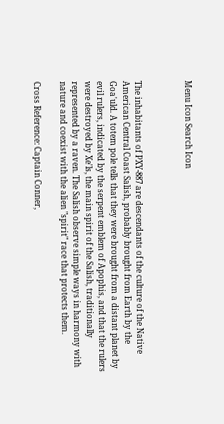Menu Icon Search Icon



The inhabitants of PXY-887 are descendants of the culture of the Native American Central Coast Salish, probably brought from Earth by the Goa'uld. A totem pole tells that they were brought from a distant planet by evil rulers, indicated by the serpent emblem of Apophis, and that the rulers were destroyed by Xe'ls, the main spirit of the Salish, traditionally represented by a raven. The Salish observe simple ways in harmony with nature and coexist with the alien "spirit" race that protects them.

Cross Reference: Captain Conner,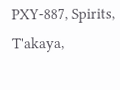PXY-887, Spirits, T'akaya,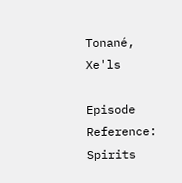Tonané, Xe'ls

Episode Reference: Spirits